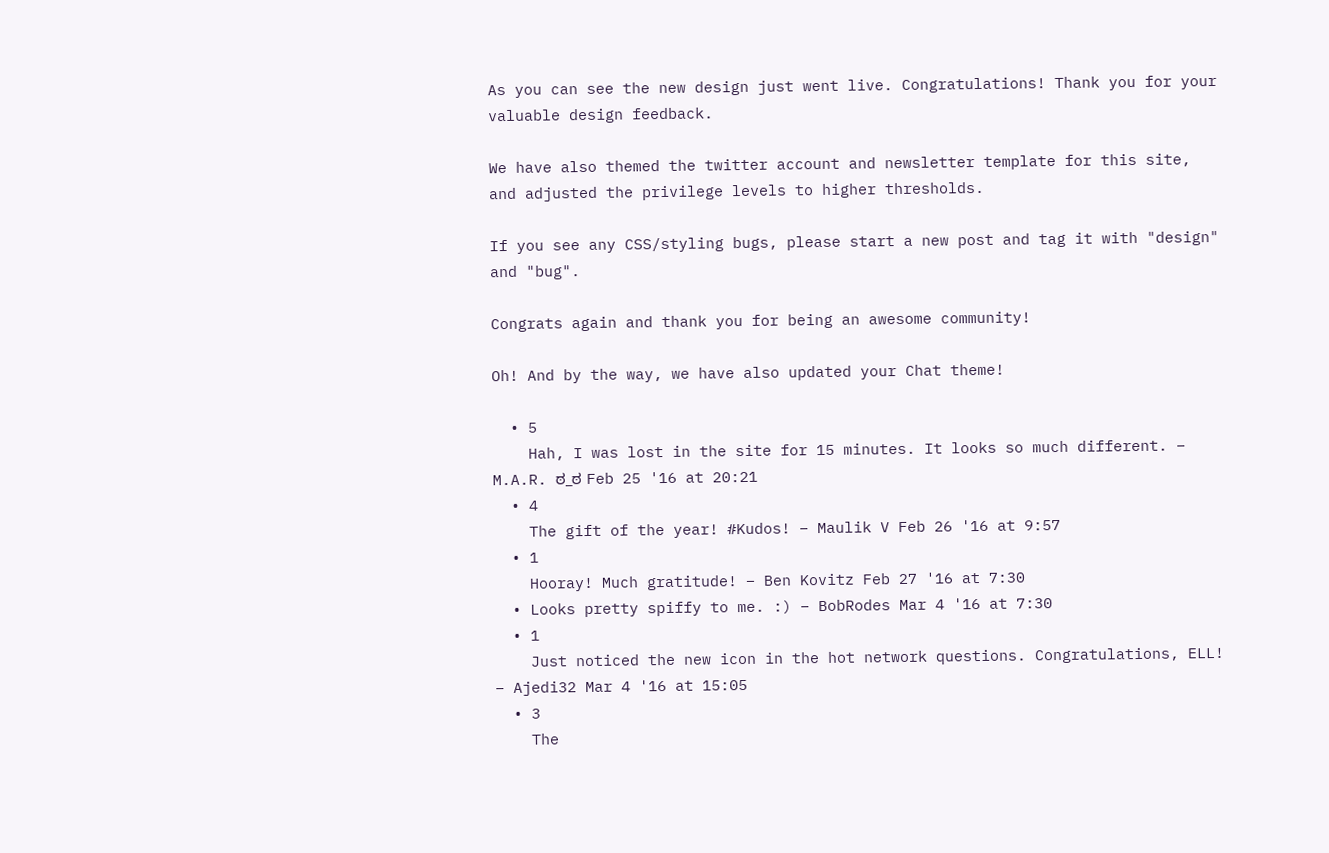As you can see the new design just went live. Congratulations! Thank you for your valuable design feedback.

We have also themed the twitter account and newsletter template for this site, and adjusted the privilege levels to higher thresholds.

If you see any CSS/styling bugs, please start a new post and tag it with "design" and "bug".

Congrats again and thank you for being an awesome community!

Oh! And by the way, we have also updated your Chat theme!

  • 5
    Hah, I was lost in the site for 15 minutes. It looks so much different. – M.A.R. ಠ_ಠ Feb 25 '16 at 20:21
  • 4
    The gift of the year! #Kudos! – Maulik V Feb 26 '16 at 9:57
  • 1
    Hooray! Much gratitude! – Ben Kovitz Feb 27 '16 at 7:30
  • Looks pretty spiffy to me. :) – BobRodes Mar 4 '16 at 7:30
  • 1
    Just noticed the new icon in the hot network questions. Congratulations, ELL! – Ajedi32 Mar 4 '16 at 15:05
  • 3
    The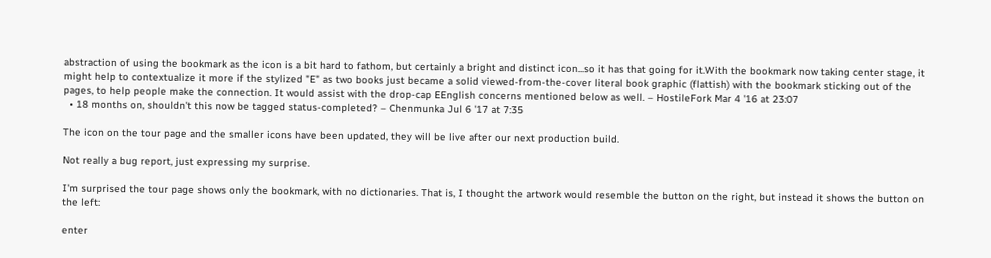abstraction of using the bookmark as the icon is a bit hard to fathom, but certainly a bright and distinct icon...so it has that going for it.With the bookmark now taking center stage, it might help to contextualize it more if the stylized "E" as two books just became a solid viewed-from-the-cover literal book graphic (flattish) with the bookmark sticking out of the pages, to help people make the connection. It would assist with the drop-cap EEnglish concerns mentioned below as well. – HostileFork Mar 4 '16 at 23:07
  • 18 months on, shouldn't this now be tagged status-completed? – Chenmunka Jul 6 '17 at 7:35

The icon on the tour page and the smaller icons have been updated, they will be live after our next production build.

Not really a bug report, just expressing my surprise.

I'm surprised the tour page shows only the bookmark, with no dictionaries. That is, I thought the artwork would resemble the button on the right, but instead it shows the button on the left:

enter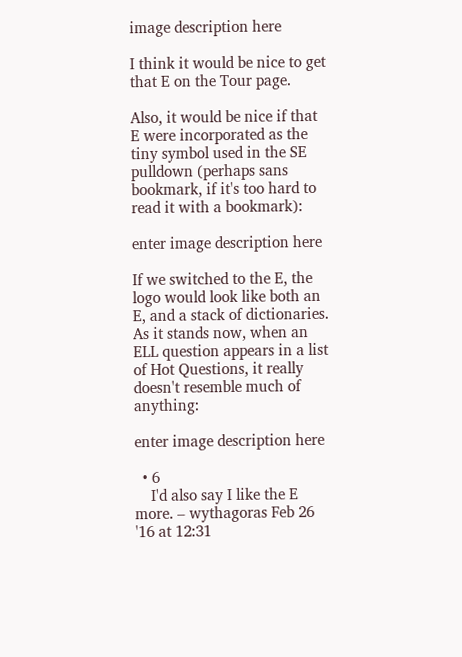image description here

I think it would be nice to get that E on the Tour page.

Also, it would be nice if that E were incorporated as the tiny symbol used in the SE pulldown (perhaps sans bookmark, if it's too hard to read it with a bookmark):

enter image description here

If we switched to the E, the logo would look like both an E, and a stack of dictionaries. As it stands now, when an ELL question appears in a list of Hot Questions, it really doesn't resemble much of anything:

enter image description here

  • 6
    I'd also say I like the E more. – wythagoras Feb 26 '16 at 12:31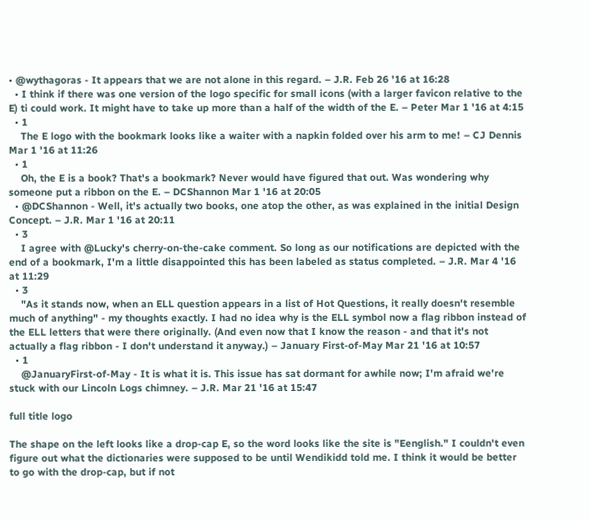• @wythagoras - It appears that we are not alone in this regard. – J.R. Feb 26 '16 at 16:28
  • I think if there was one version of the logo specific for small icons (with a larger favicon relative to the E) ti could work. It might have to take up more than a half of the width of the E. – Peter Mar 1 '16 at 4:15
  • 1
    The E logo with the bookmark looks like a waiter with a napkin folded over his arm to me! – CJ Dennis Mar 1 '16 at 11:26
  • 1
    Oh, the E is a book? That's a bookmark? Never would have figured that out. Was wondering why someone put a ribbon on the E. – DCShannon Mar 1 '16 at 20:05
  • @DCShannon - Well, it's actually two books, one atop the other, as was explained in the initial Design Concept. – J.R. Mar 1 '16 at 20:11
  • 3
    I agree with @Lucky's cherry-on-the-cake comment. So long as our notifications are depicted with the end of a bookmark, I'm a little disappointed this has been labeled as status completed. – J.R. Mar 4 '16 at 11:29
  • 3
    "As it stands now, when an ELL question appears in a list of Hot Questions, it really doesn't resemble much of anything" - my thoughts exactly. I had no idea why is the ELL symbol now a flag ribbon instead of the ELL letters that were there originally. (And even now that I know the reason - and that it's not actually a flag ribbon - I don't understand it anyway.) – January First-of-May Mar 21 '16 at 10:57
  • 1
    @JanuaryFirst-of-May - It is what it is. This issue has sat dormant for awhile now; I'm afraid we're stuck with our Lincoln Logs chimney. – J.R. Mar 21 '16 at 15:47

full title logo

The shape on the left looks like a drop-cap E, so the word looks like the site is "Eenglish." I couldn't even figure out what the dictionaries were supposed to be until Wendikidd told me. I think it would be better to go with the drop-cap, but if not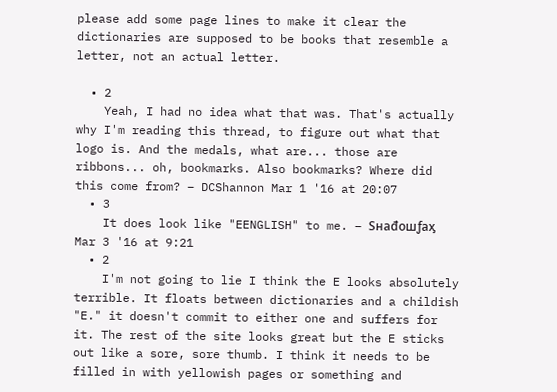please add some page lines to make it clear the dictionaries are supposed to be books that resemble a letter, not an actual letter.

  • 2
    Yeah, I had no idea what that was. That's actually why I'm reading this thread, to figure out what that logo is. And the medals, what are... those are ribbons... oh, bookmarks. Also bookmarks? Where did this come from? – DCShannon Mar 1 '16 at 20:07
  • 3
    It does look like "EENGLISH" to me. – Sнаđошƒаӽ Mar 3 '16 at 9:21
  • 2
    I'm not going to lie I think the E looks absolutely terrible. It floats between dictionaries and a childish "E." it doesn't commit to either one and suffers for it. The rest of the site looks great but the E sticks out like a sore, sore thumb. I think it needs to be filled in with yellowish pages or something and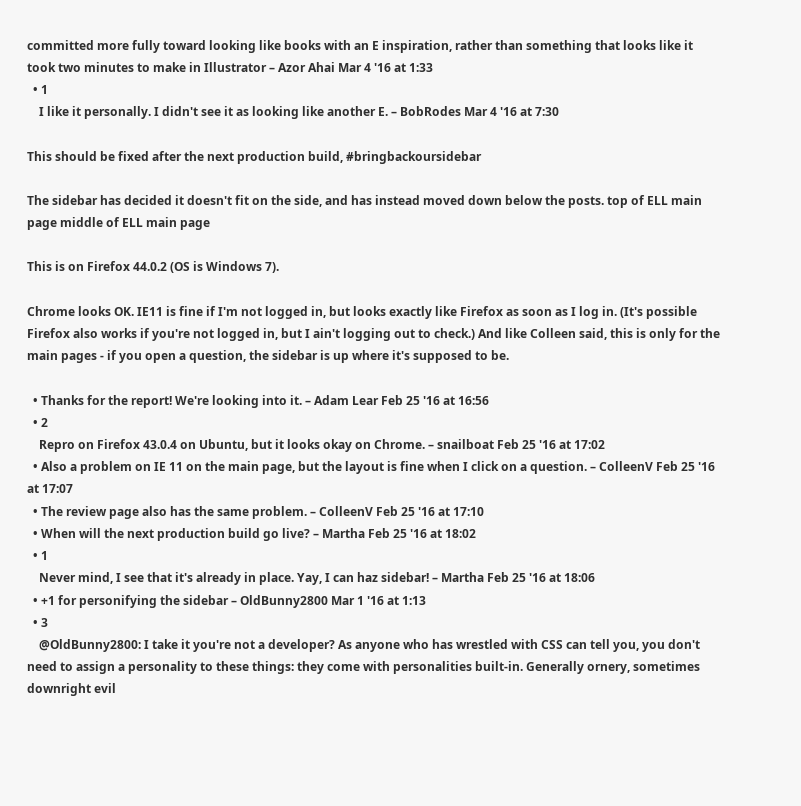committed more fully toward looking like books with an E inspiration, rather than something that looks like it took two minutes to make in Illustrator – Azor Ahai Mar 4 '16 at 1:33
  • 1
    I like it personally. I didn't see it as looking like another E. – BobRodes Mar 4 '16 at 7:30

This should be fixed after the next production build, #bringbackoursidebar

The sidebar has decided it doesn't fit on the side, and has instead moved down below the posts. top of ELL main page middle of ELL main page

This is on Firefox 44.0.2 (OS is Windows 7).

Chrome looks OK. IE11 is fine if I'm not logged in, but looks exactly like Firefox as soon as I log in. (It's possible Firefox also works if you're not logged in, but I ain't logging out to check.) And like Colleen said, this is only for the main pages - if you open a question, the sidebar is up where it's supposed to be.

  • Thanks for the report! We're looking into it. – Adam Lear Feb 25 '16 at 16:56
  • 2
    Repro on Firefox 43.0.4 on Ubuntu, but it looks okay on Chrome. – snailboat Feb 25 '16 at 17:02
  • Also a problem on IE 11 on the main page, but the layout is fine when I click on a question. – ColleenV Feb 25 '16 at 17:07
  • The review page also has the same problem. – ColleenV Feb 25 '16 at 17:10
  • When will the next production build go live? – Martha Feb 25 '16 at 18:02
  • 1
    Never mind, I see that it's already in place. Yay, I can haz sidebar! – Martha Feb 25 '16 at 18:06
  • +1 for personifying the sidebar – OldBunny2800 Mar 1 '16 at 1:13
  • 3
    @OldBunny2800: I take it you're not a developer? As anyone who has wrestled with CSS can tell you, you don't need to assign a personality to these things: they come with personalities built-in. Generally ornery, sometimes downright evil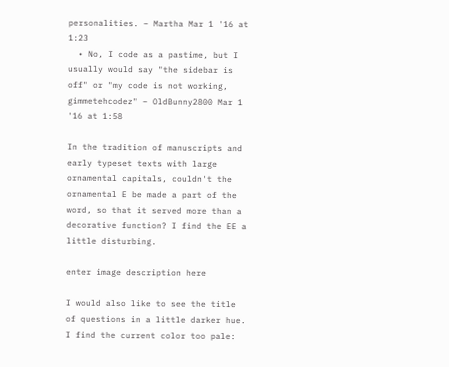personalities. – Martha Mar 1 '16 at 1:23
  • No, I code as a pastime, but I usually would say "the sidebar is off" or "my code is not working, gimmetehcodez" – OldBunny2800 Mar 1 '16 at 1:58

In the tradition of manuscripts and early typeset texts with large ornamental capitals, couldn't the ornamental E be made a part of the word, so that it served more than a decorative function? I find the EE a little disturbing.

enter image description here

I would also like to see the title of questions in a little darker hue. I find the current color too pale: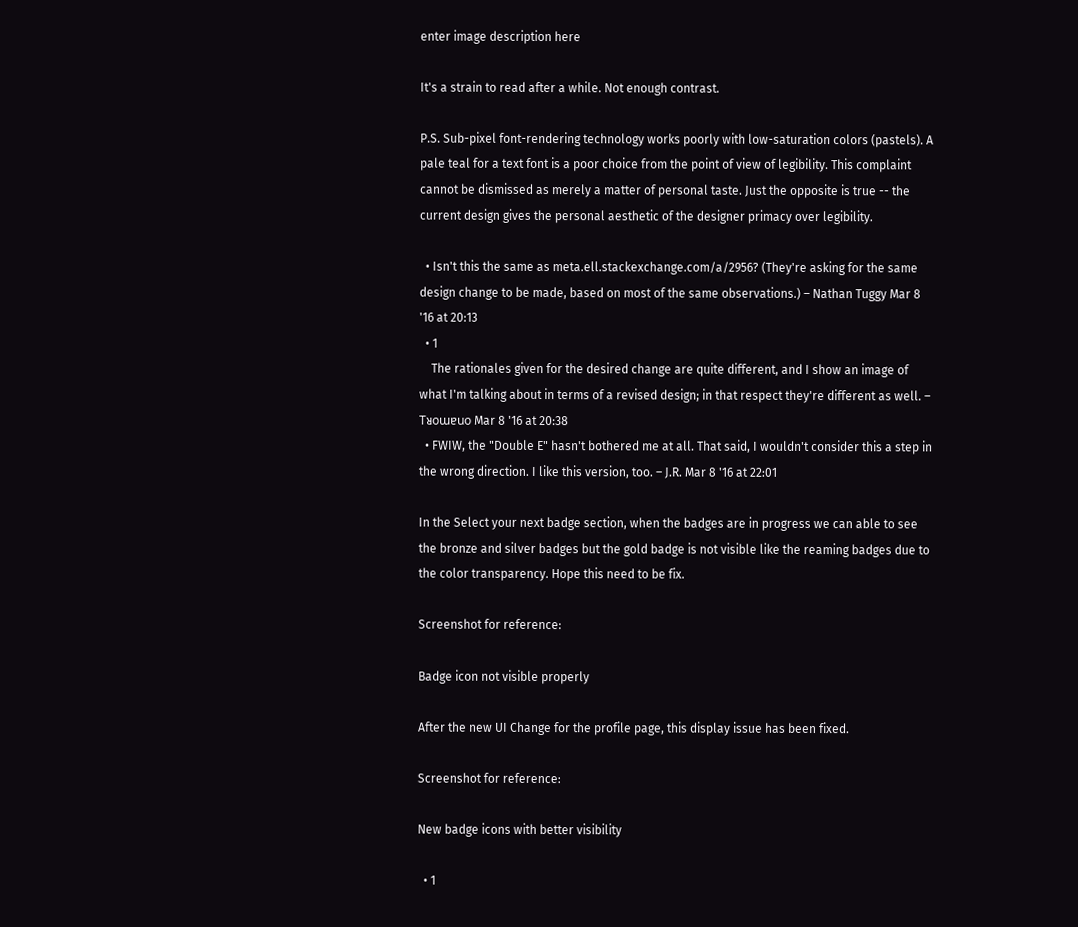enter image description here

It's a strain to read after a while. Not enough contrast.

P.S. Sub-pixel font-rendering technology works poorly with low-saturation colors (pastels). A pale teal for a text font is a poor choice from the point of view of legibility. This complaint cannot be dismissed as merely a matter of personal taste. Just the opposite is true -- the current design gives the personal aesthetic of the designer primacy over legibility.

  • Isn't this the same as meta.ell.stackexchange.com/a/2956? (They're asking for the same design change to be made, based on most of the same observations.) – Nathan Tuggy Mar 8 '16 at 20:13
  • 1
    The rationales given for the desired change are quite different, and I show an image of what I'm talking about in terms of a revised design; in that respect they're different as well. – Tᴚoɯɐuo Mar 8 '16 at 20:38
  • FWIW, the "Double E" hasn't bothered me at all. That said, I wouldn't consider this a step in the wrong direction. I like this version, too. – J.R. Mar 8 '16 at 22:01

In the Select your next badge section, when the badges are in progress we can able to see the bronze and silver badges but the gold badge is not visible like the reaming badges due to the color transparency. Hope this need to be fix.

Screenshot for reference:

Badge icon not visible properly

After the new UI Change for the profile page, this display issue has been fixed.

Screenshot for reference:

New badge icons with better visibility

  • 1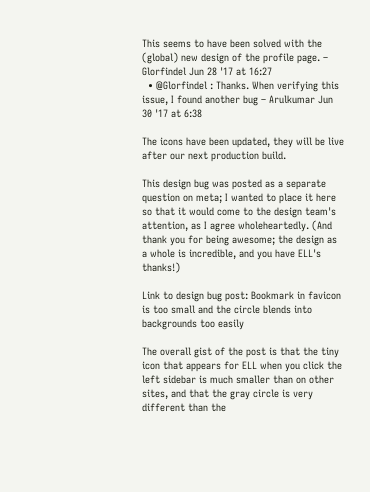This seems to have been solved with the (global) new design of the profile page. – Glorfindel Jun 28 '17 at 16:27
  • @Glorfindel : Thanks. When verifying this issue, I found another bug – Arulkumar Jun 30 '17 at 6:38

The icons have been updated, they will be live after our next production build.

This design bug was posted as a separate question on meta; I wanted to place it here so that it would come to the design team's attention, as I agree wholeheartedly. (And thank you for being awesome; the design as a whole is incredible, and you have ELL's thanks!)

Link to design bug post: Bookmark in favicon is too small and the circle blends into backgrounds too easily

The overall gist of the post is that the tiny icon that appears for ELL when you click the left sidebar is much smaller than on other sites, and that the gray circle is very different than the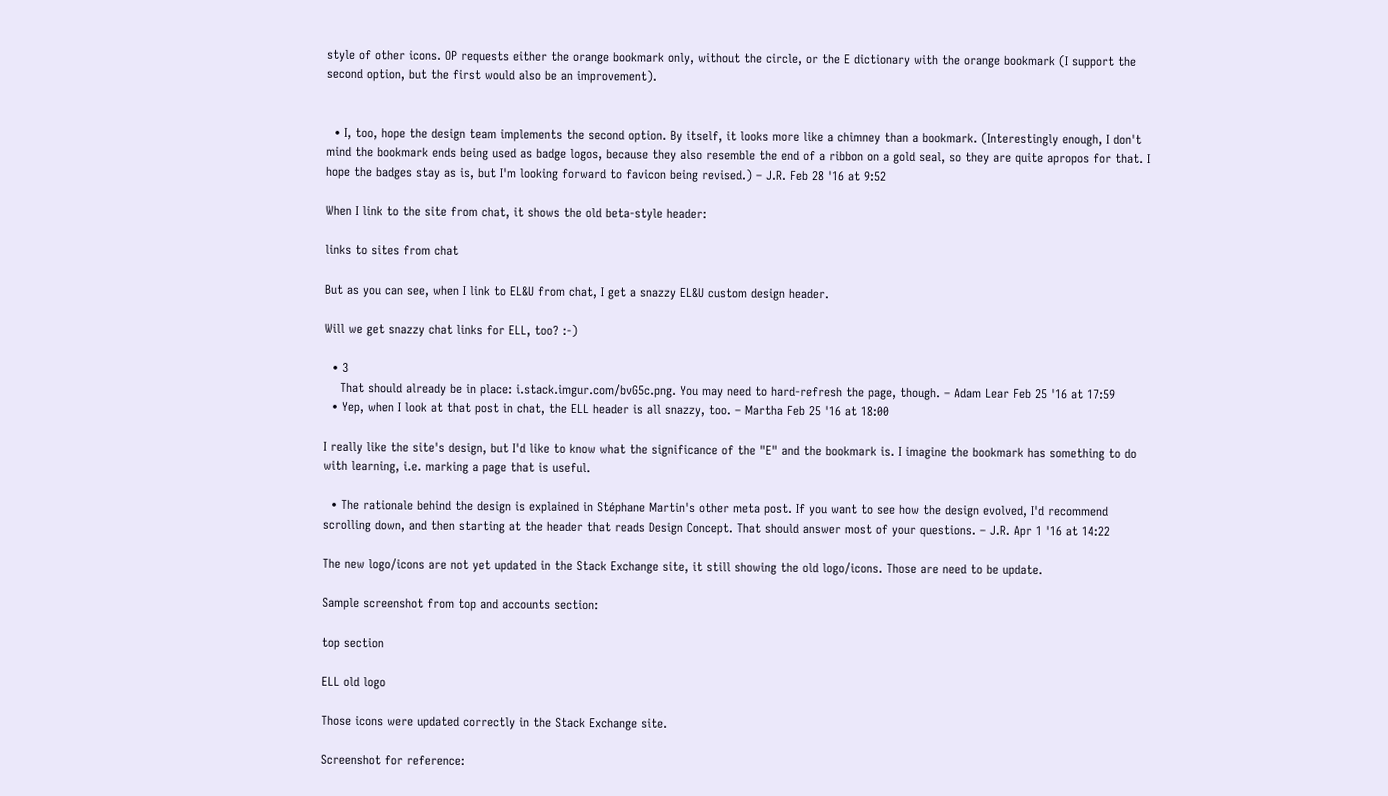style of other icons. OP requests either the orange bookmark only, without the circle, or the E dictionary with the orange bookmark (I support the second option, but the first would also be an improvement).


  • I, too, hope the design team implements the second option. By itself, it looks more like a chimney than a bookmark. (Interestingly enough, I don't mind the bookmark ends being used as badge logos, because they also resemble the end of a ribbon on a gold seal, so they are quite apropos for that. I hope the badges stay as is, but I'm looking forward to favicon being revised.) – J.R. Feb 28 '16 at 9:52

When I link to the site from chat, it shows the old beta-style header:

links to sites from chat

But as you can see, when I link to EL&U from chat, I get a snazzy EL&U custom design header.

Will we get snazzy chat links for ELL, too? :-)

  • 3
    That should already be in place: i.stack.imgur.com/bvG5c.png. You may need to hard-refresh the page, though. – Adam Lear Feb 25 '16 at 17:59
  • Yep, when I look at that post in chat, the ELL header is all snazzy, too. – Martha Feb 25 '16 at 18:00

I really like the site's design, but I'd like to know what the significance of the "E" and the bookmark is. I imagine the bookmark has something to do with learning, i.e. marking a page that is useful.

  • The rationale behind the design is explained in Stéphane Martin's other meta post. If you want to see how the design evolved, I'd recommend scrolling down, and then starting at the header that reads Design Concept. That should answer most of your questions. – J.R. Apr 1 '16 at 14:22

The new logo/icons are not yet updated in the Stack Exchange site, it still showing the old logo/icons. Those are need to be update.

Sample screenshot from top and accounts section:

top section

ELL old logo

Those icons were updated correctly in the Stack Exchange site.

Screenshot for reference: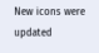New icons were updated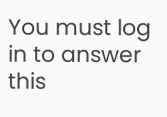You must log in to answer this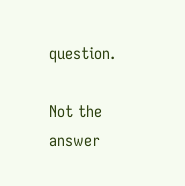question.

Not the answer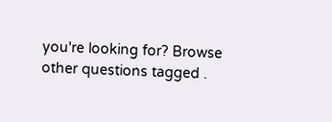you're looking for? Browse other questions tagged .